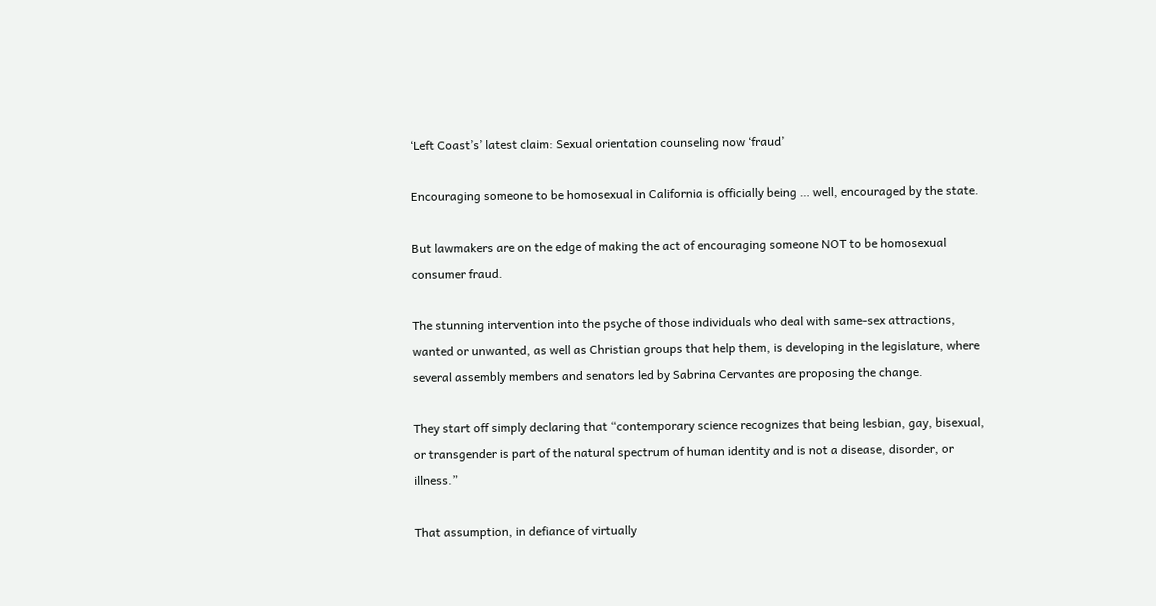‘Left Coast’s’ latest claim: Sexual orientation counseling now ‘fraud’

Encouraging someone to be homosexual in California is officially being … well, encouraged by the state.

But lawmakers are on the edge of making the act of encouraging someone NOT to be homosexual consumer fraud.

The stunning intervention into the psyche of those individuals who deal with same-sex attractions, wanted or unwanted, as well as Christian groups that help them, is developing in the legislature, where several assembly members and senators led by Sabrina Cervantes are proposing the change.

They start off simply declaring that “contemporary science recognizes that being lesbian, gay, bisexual, or transgender is part of the natural spectrum of human identity and is not a disease, disorder, or illness.”

That assumption, in defiance of virtually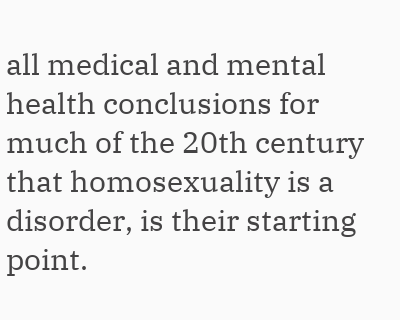all medical and mental health conclusions for much of the 20th century that homosexuality is a disorder, is their starting point.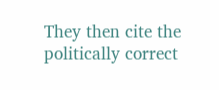They then cite the politically correct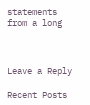statements from a long



Leave a Reply

Recent Posts